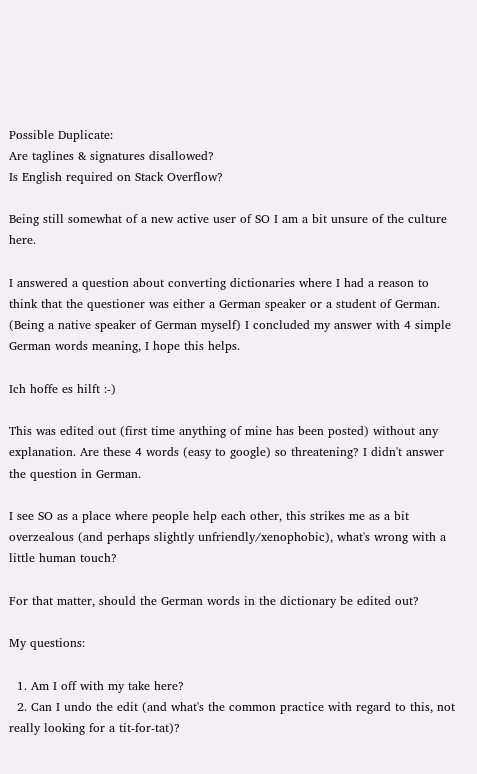Possible Duplicate:
Are taglines & signatures disallowed?
Is English required on Stack Overflow?

Being still somewhat of a new active user of SO I am a bit unsure of the culture here.

I answered a question about converting dictionaries where I had a reason to think that the questioner was either a German speaker or a student of German. (Being a native speaker of German myself) I concluded my answer with 4 simple German words meaning, I hope this helps.

Ich hoffe es hilft :-)

This was edited out (first time anything of mine has been posted) without any explanation. Are these 4 words (easy to google) so threatening? I didn't answer the question in German.

I see SO as a place where people help each other, this strikes me as a bit overzealous (and perhaps slightly unfriendly/xenophobic), what's wrong with a little human touch?

For that matter, should the German words in the dictionary be edited out?

My questions:

  1. Am I off with my take here?
  2. Can I undo the edit (and what's the common practice with regard to this, not really looking for a tit-for-tat)?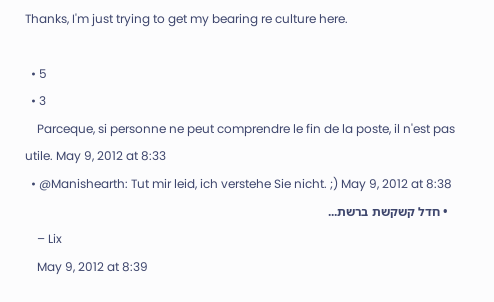Thanks, I'm just trying to get my bearing re culture here.

  • 5
  • 3
    Parceque, si personne ne peut comprendre le fin de la poste, il n'est pas utile. May 9, 2012 at 8:33
  • @Manishearth: Tut mir leid, ich verstehe Sie nicht. ;) May 9, 2012 at 8:38
  • חדל קשקשת ברשת...
    – Lix
    May 9, 2012 at 8:39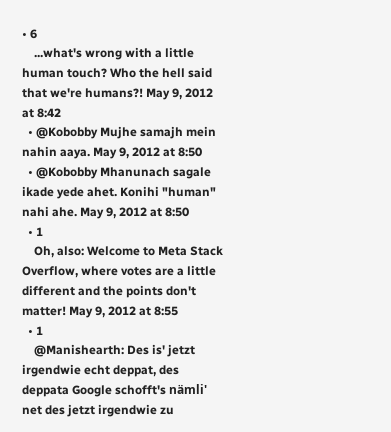• 6
    ...what's wrong with a little human touch? Who the hell said that we're humans?! May 9, 2012 at 8:42
  • @Kobobby Mujhe samajh mein nahin aaya. May 9, 2012 at 8:50
  • @Kobobby Mhanunach sagale ikade yede ahet. Konihi "human" nahi ahe. May 9, 2012 at 8:50
  • 1
    Oh, also: Welcome to Meta Stack Overflow, where votes are a little different and the points don't matter! May 9, 2012 at 8:55
  • 1
    @Manishearth: Des is' jetzt irgendwie echt deppat, des deppata Google schofft's nämli' net des jetzt irgendwie zu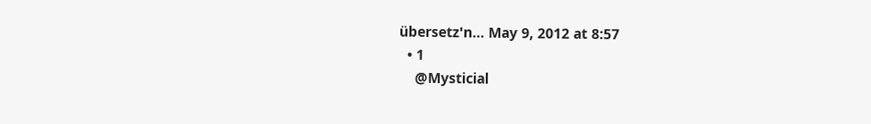übersetz'n... May 9, 2012 at 8:57
  • 1
    @Mysticial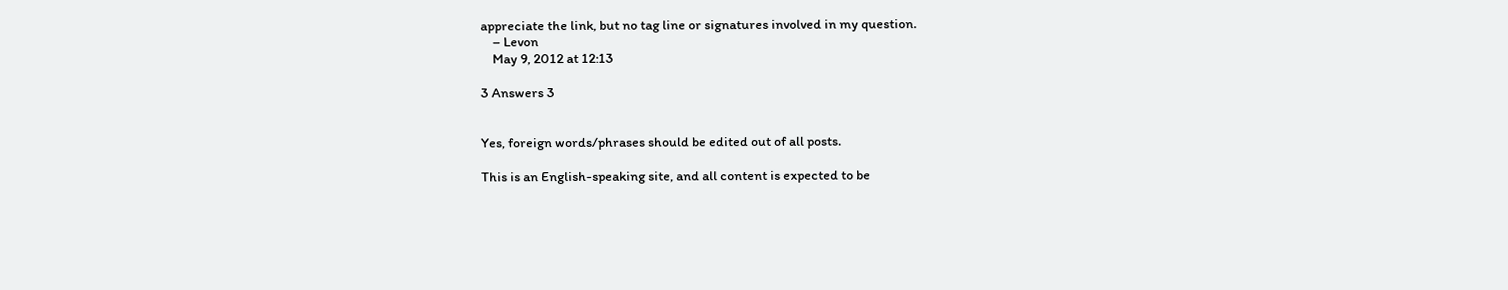appreciate the link, but no tag line or signatures involved in my question.
    – Levon
    May 9, 2012 at 12:13

3 Answers 3


Yes, foreign words/phrases should be edited out of all posts.

This is an English-speaking site, and all content is expected to be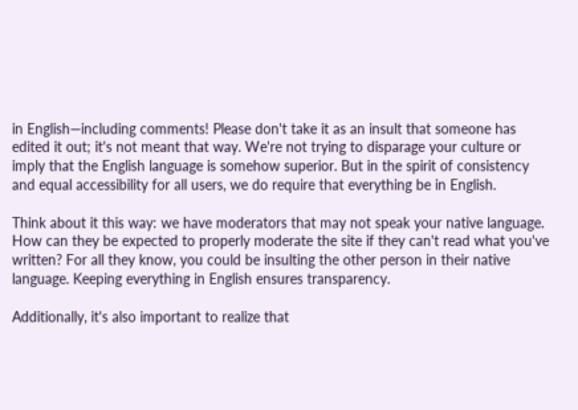in English—including comments! Please don't take it as an insult that someone has edited it out; it's not meant that way. We're not trying to disparage your culture or imply that the English language is somehow superior. But in the spirit of consistency and equal accessibility for all users, we do require that everything be in English.

Think about it this way: we have moderators that may not speak your native language. How can they be expected to properly moderate the site if they can't read what you've written? For all they know, you could be insulting the other person in their native language. Keeping everything in English ensures transparency.

Additionally, it's also important to realize that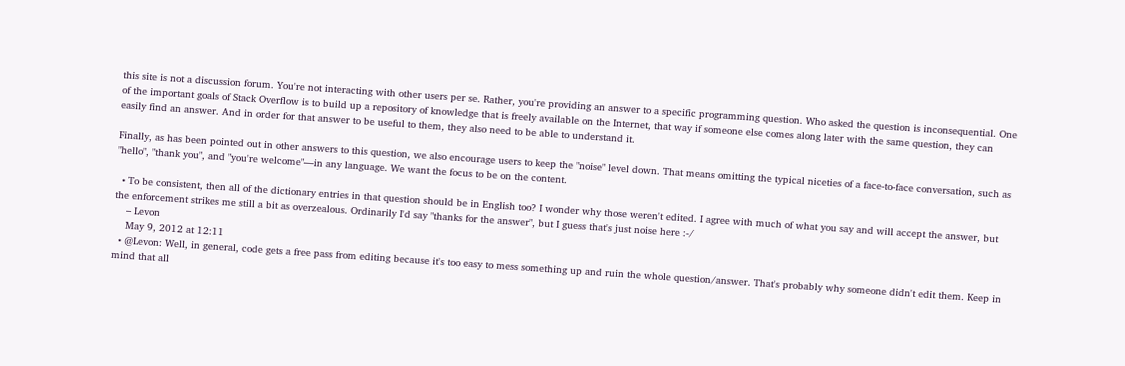this site is not a discussion forum. You're not interacting with other users per se. Rather, you're providing an answer to a specific programming question. Who asked the question is inconsequential. One of the important goals of Stack Overflow is to build up a repository of knowledge that is freely available on the Internet, that way if someone else comes along later with the same question, they can easily find an answer. And in order for that answer to be useful to them, they also need to be able to understand it.

Finally, as has been pointed out in other answers to this question, we also encourage users to keep the "noise" level down. That means omitting the typical niceties of a face-to-face conversation, such as "hello", "thank you", and "you're welcome"—in any language. We want the focus to be on the content.

  • To be consistent, then all of the dictionary entries in that question should be in English too? I wonder why those weren't edited. I agree with much of what you say and will accept the answer, but the enforcement strikes me still a bit as overzealous. Ordinarily I'd say "thanks for the answer", but I guess that's just noise here :-/
    – Levon
    May 9, 2012 at 12:11
  • @Levon: Well, in general, code gets a free pass from editing because it's too easy to mess something up and ruin the whole question/answer. That's probably why someone didn't edit them. Keep in mind that all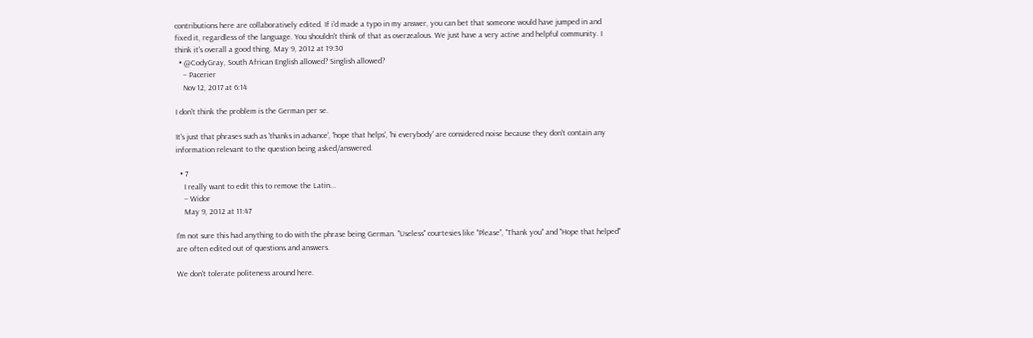contributions here are collaboratively edited. If i'd made a typo in my answer, you can bet that someone would have jumped in and fixed it, regardless of the language. You shouldn't think of that as overzealous. We just have a very active and helpful community. I think it's overall a good thing. May 9, 2012 at 19:30
  • @CodyGray, South African English allowed? Singlish allowed?
    – Pacerier
    Nov 12, 2017 at 6:14

I don't think the problem is the German per se.

It's just that phrases such as 'thanks in advance', 'hope that helps', 'hi everybody' are considered noise because they don't contain any information relevant to the question being asked/answered.

  • 7
    I really want to edit this to remove the Latin...
    – Widor
    May 9, 2012 at 11:47

I'm not sure this had anything to do with the phrase being German. "Useless" courtesies like "Please", "Thank you" and "Hope that helped" are often edited out of questions and answers.

We don't tolerate politeness around here.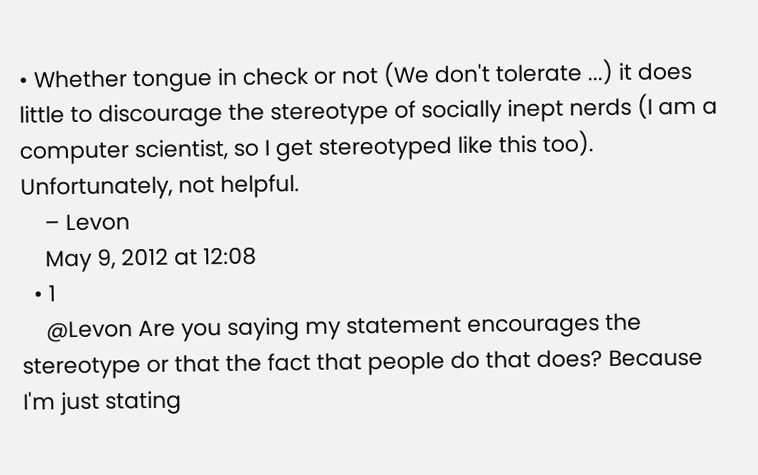• Whether tongue in check or not (We don't tolerate ...) it does little to discourage the stereotype of socially inept nerds (I am a computer scientist, so I get stereotyped like this too). Unfortunately, not helpful.
    – Levon
    May 9, 2012 at 12:08
  • 1
    @Levon Are you saying my statement encourages the stereotype or that the fact that people do that does? Because I'm just stating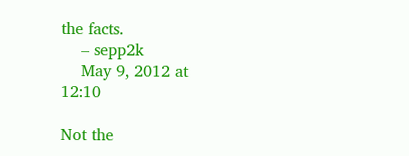the facts.
    – sepp2k
    May 9, 2012 at 12:10

Not the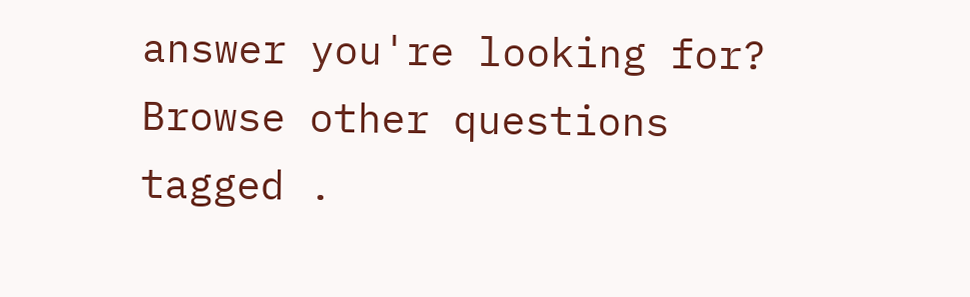answer you're looking for? Browse other questions tagged .